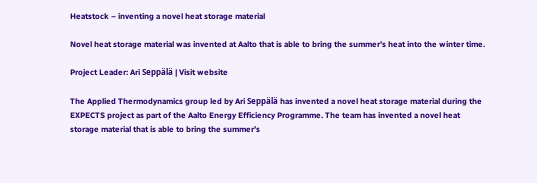Heatstock – inventing a novel heat storage material

Novel heat storage material was invented at Aalto that is able to bring the summer’s heat into the winter time.

Project Leader: Ari Seppälä | Visit website

The Applied Thermodynamics group led by Ari Seppälä has invented a novel heat storage material during the EXPECTS project as part of the Aalto Energy Efficiency Programme. The team has invented a novel heat storage material that is able to bring the summer’s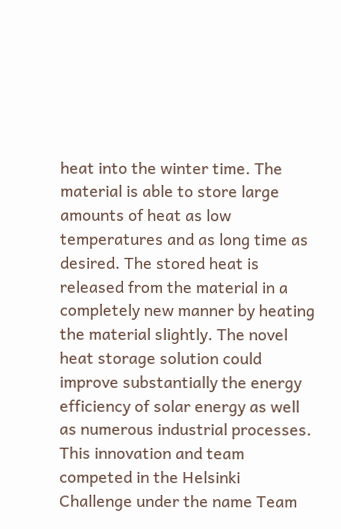heat into the winter time. The material is able to store large amounts of heat as low temperatures and as long time as desired. The stored heat is released from the material in a completely new manner by heating the material slightly. The novel heat storage solution could improve substantially the energy efficiency of solar energy as well as numerous industrial processes. This innovation and team competed in the Helsinki Challenge under the name Team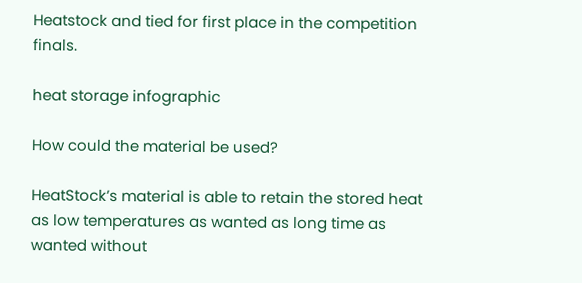Heatstock and tied for first place in the competition finals.

heat storage infographic

How could the material be used?

HeatStock’s material is able to retain the stored heat as low temperatures as wanted as long time as wanted without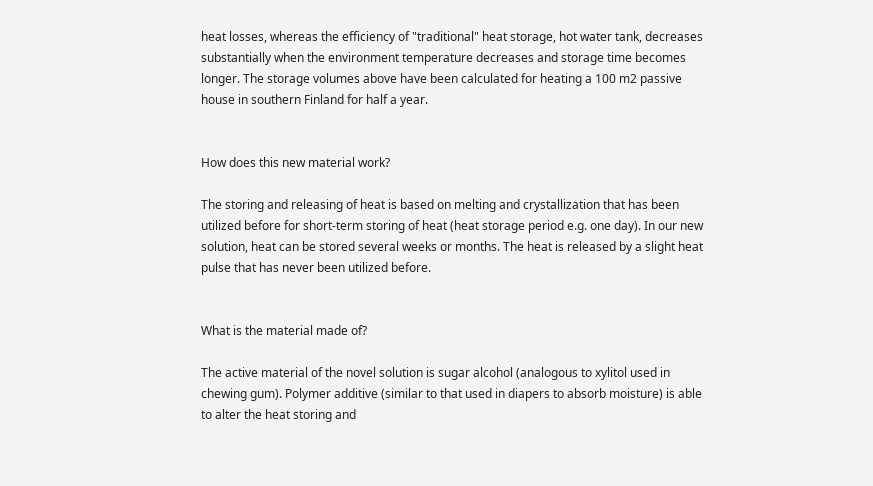heat losses, whereas the efficiency of "traditional" heat storage, hot water tank, decreases substantially when the environment temperature decreases and storage time becomes longer. The storage volumes above have been calculated for heating a 100 m2 passive house in southern Finland for half a year.


How does this new material work?

The storing and releasing of heat is based on melting and crystallization that has been utilized before for short-term storing of heat (heat storage period e.g. one day). In our new solution, heat can be stored several weeks or months. The heat is released by a slight heat pulse that has never been utilized before.


What is the material made of?

The active material of the novel solution is sugar alcohol (analogous to xylitol used in chewing gum). Polymer additive (similar to that used in diapers to absorb moisture) is able to alter the heat storing and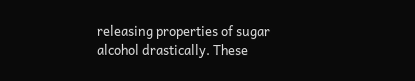releasing properties of sugar alcohol drastically. These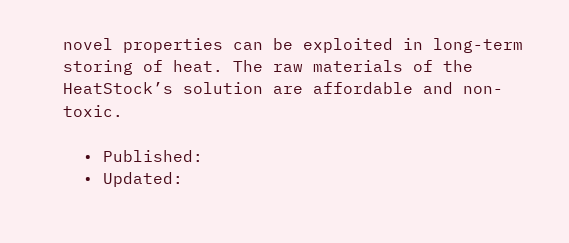novel properties can be exploited in long-term storing of heat. The raw materials of the HeatStock’s solution are affordable and non-toxic.

  • Published:
  • Updated: